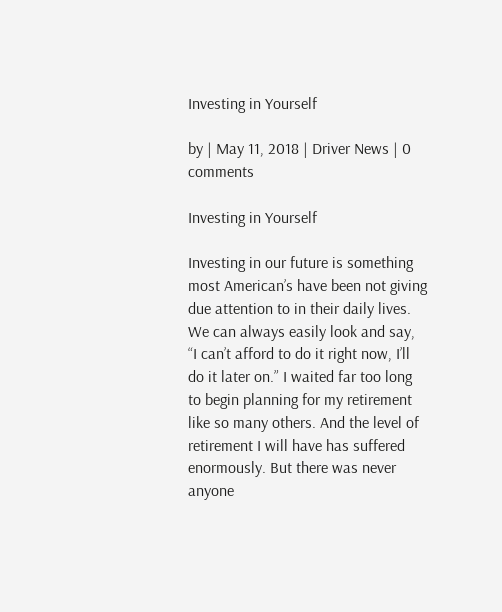Investing in Yourself

by | May 11, 2018 | Driver News | 0 comments

Investing in Yourself

Investing in our future is something most American’s have been not giving due attention to in their daily lives. We can always easily look and say, “I can’t afford to do it right now, I’ll do it later on.” I waited far too long to begin planning for my retirement like so many others. And the level of retirement I will have has suffered enormously. But there was never anyone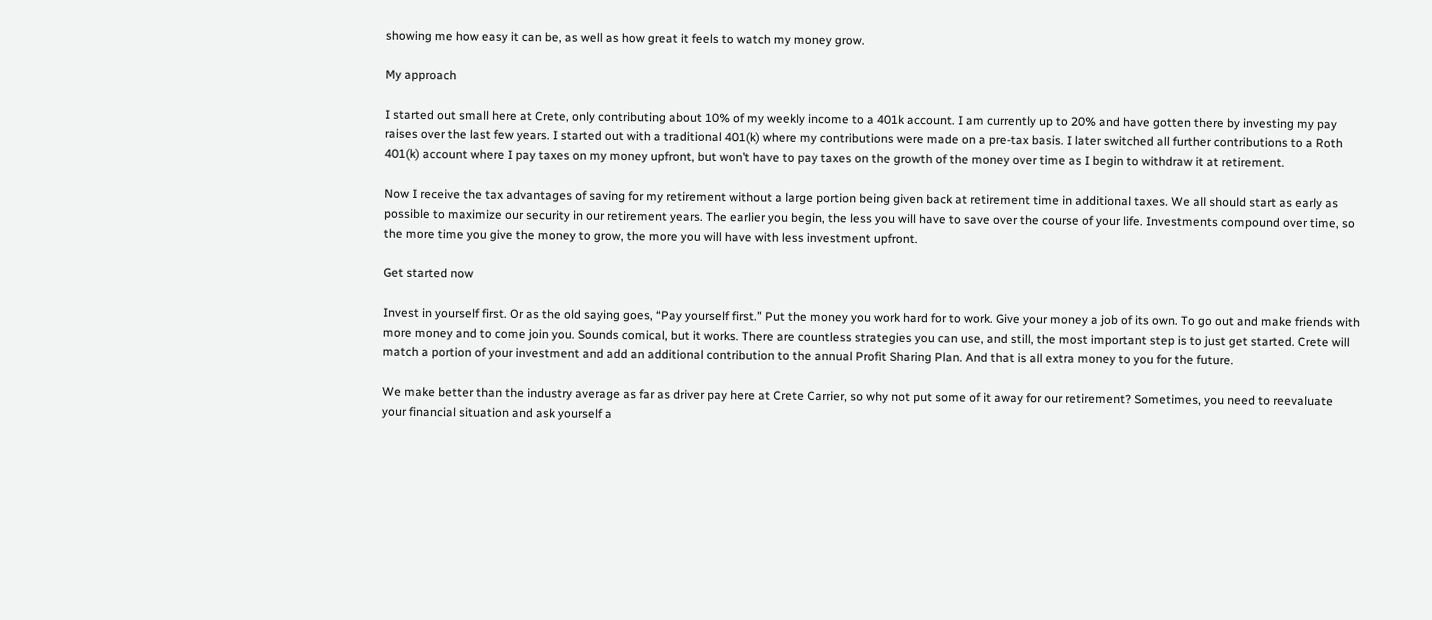showing me how easy it can be, as well as how great it feels to watch my money grow.

My approach

I started out small here at Crete, only contributing about 10% of my weekly income to a 401k account. I am currently up to 20% and have gotten there by investing my pay raises over the last few years. I started out with a traditional 401(k) where my contributions were made on a pre-tax basis. I later switched all further contributions to a Roth 401(k) account where I pay taxes on my money upfront, but won’t have to pay taxes on the growth of the money over time as I begin to withdraw it at retirement.

Now I receive the tax advantages of saving for my retirement without a large portion being given back at retirement time in additional taxes. We all should start as early as possible to maximize our security in our retirement years. The earlier you begin, the less you will have to save over the course of your life. Investments compound over time, so the more time you give the money to grow, the more you will have with less investment upfront.

Get started now

Invest in yourself first. Or as the old saying goes, “Pay yourself first.” Put the money you work hard for to work. Give your money a job of its own. To go out and make friends with more money and to come join you. Sounds comical, but it works. There are countless strategies you can use, and still, the most important step is to just get started. Crete will match a portion of your investment and add an additional contribution to the annual Profit Sharing Plan. And that is all extra money to you for the future.

We make better than the industry average as far as driver pay here at Crete Carrier, so why not put some of it away for our retirement? Sometimes, you need to reevaluate your financial situation and ask yourself a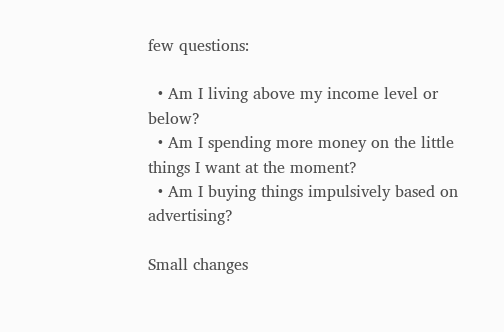few questions:

  • Am I living above my income level or below?
  • Am I spending more money on the little things I want at the moment?
  • Am I buying things impulsively based on advertising?

Small changes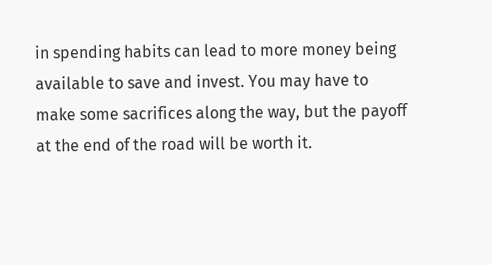in spending habits can lead to more money being available to save and invest. You may have to make some sacrifices along the way, but the payoff at the end of the road will be worth it.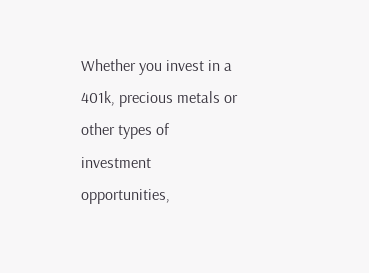Whether you invest in a 401k, precious metals or other types of investment opportunities,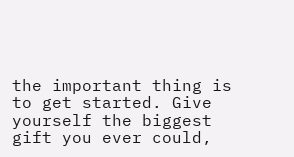the important thing is to get started. Give yourself the biggest gift you ever could,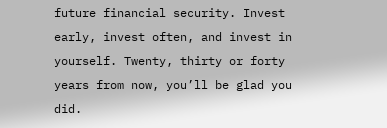future financial security. Invest early, invest often, and invest in yourself. Twenty, thirty or forty years from now, you’ll be glad you did.